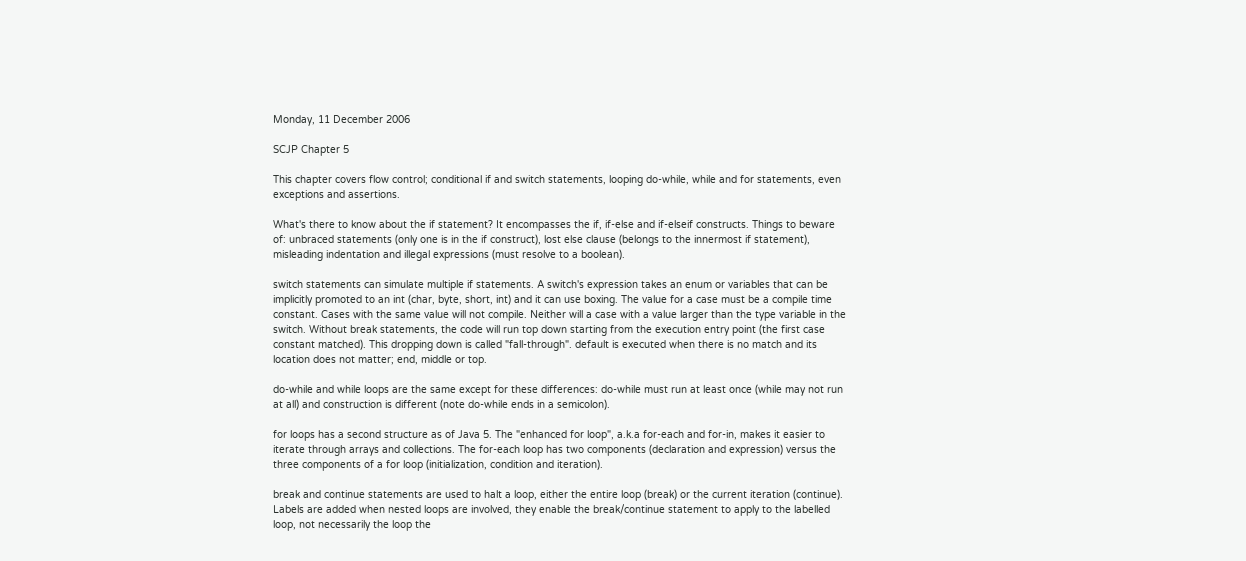Monday, 11 December 2006

SCJP Chapter 5

This chapter covers flow control; conditional if and switch statements, looping do-while, while and for statements, even exceptions and assertions.

What's there to know about the if statement? It encompasses the if, if-else and if-elseif constructs. Things to beware of: unbraced statements (only one is in the if construct), lost else clause (belongs to the innermost if statement), misleading indentation and illegal expressions (must resolve to a boolean).

switch statements can simulate multiple if statements. A switch's expression takes an enum or variables that can be implicitly promoted to an int (char, byte, short, int) and it can use boxing. The value for a case must be a compile time constant. Cases with the same value will not compile. Neither will a case with a value larger than the type variable in the switch. Without break statements, the code will run top down starting from the execution entry point (the first case constant matched). This dropping down is called "fall-through". default is executed when there is no match and its location does not matter; end, middle or top.

do-while and while loops are the same except for these differences: do-while must run at least once (while may not run at all) and construction is different (note do-while ends in a semicolon).

for loops has a second structure as of Java 5. The "enhanced for loop", a.k.a for-each and for-in, makes it easier to iterate through arrays and collections. The for-each loop has two components (declaration and expression) versus the three components of a for loop (initialization, condition and iteration).

break and continue statements are used to halt a loop, either the entire loop (break) or the current iteration (continue). Labels are added when nested loops are involved, they enable the break/continue statement to apply to the labelled loop, not necessarily the loop the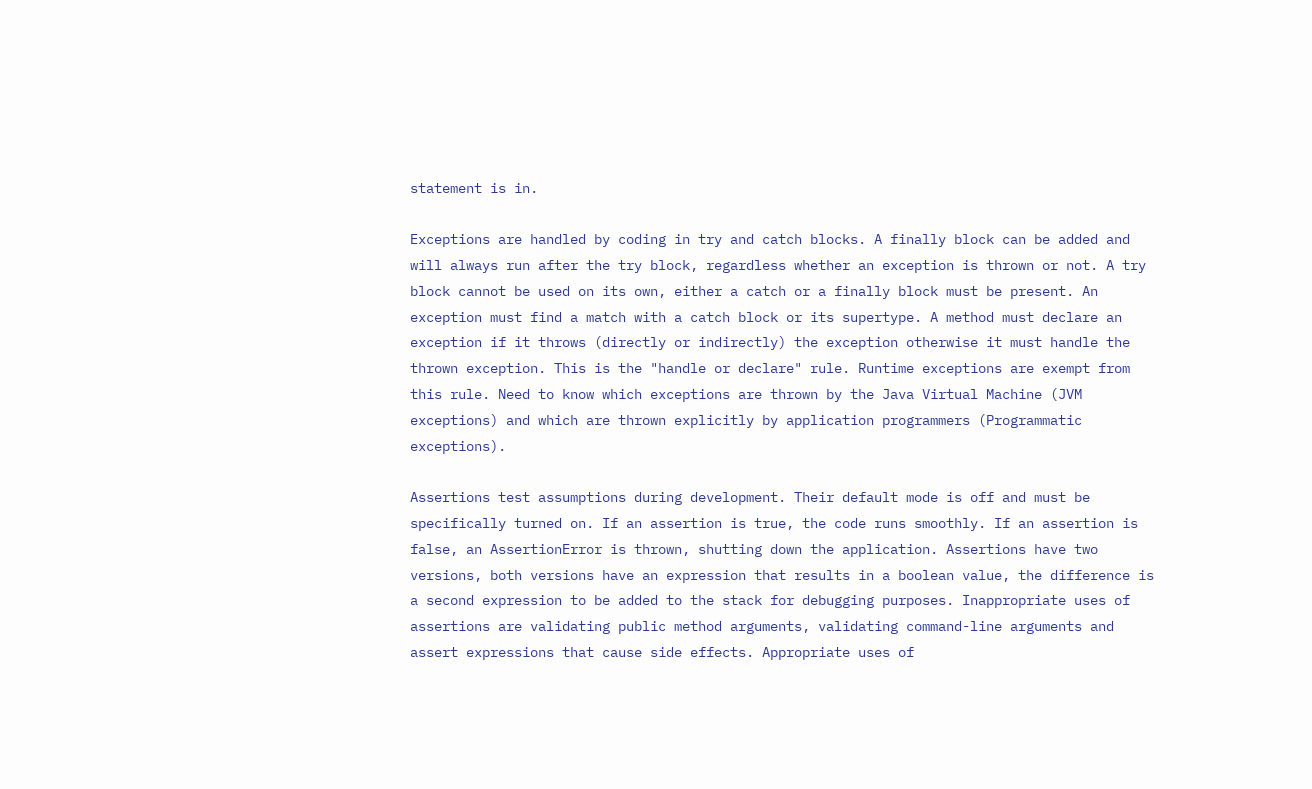statement is in.

Exceptions are handled by coding in try and catch blocks. A finally block can be added and will always run after the try block, regardless whether an exception is thrown or not. A try block cannot be used on its own, either a catch or a finally block must be present. An exception must find a match with a catch block or its supertype. A method must declare an exception if it throws (directly or indirectly) the exception otherwise it must handle the thrown exception. This is the "handle or declare" rule. Runtime exceptions are exempt from this rule. Need to know which exceptions are thrown by the Java Virtual Machine (JVM exceptions) and which are thrown explicitly by application programmers (Programmatic exceptions).

Assertions test assumptions during development. Their default mode is off and must be specifically turned on. If an assertion is true, the code runs smoothly. If an assertion is false, an AssertionError is thrown, shutting down the application. Assertions have two versions, both versions have an expression that results in a boolean value, the difference is a second expression to be added to the stack for debugging purposes. Inappropriate uses of assertions are validating public method arguments, validating command-line arguments and assert expressions that cause side effects. Appropriate uses of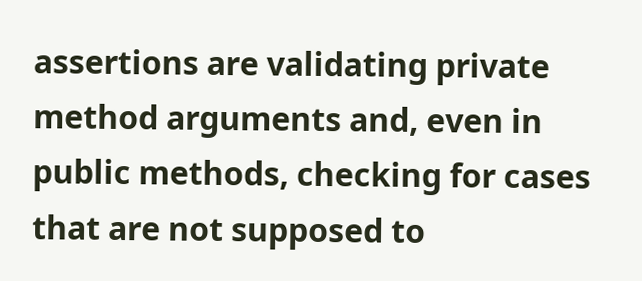assertions are validating private method arguments and, even in public methods, checking for cases that are not supposed to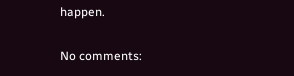happen.

No comments: